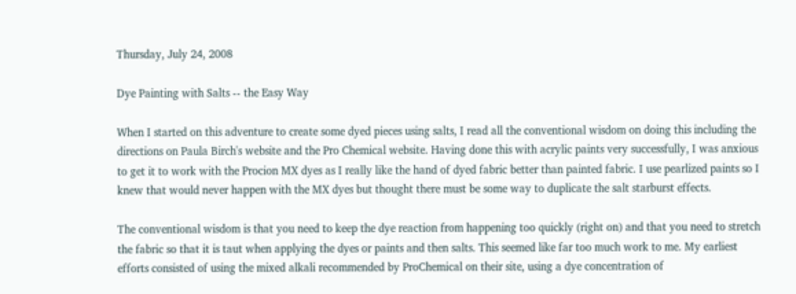Thursday, July 24, 2008

Dye Painting with Salts -- the Easy Way

When I started on this adventure to create some dyed pieces using salts, I read all the conventional wisdom on doing this including the directions on Paula Birch's website and the Pro Chemical website. Having done this with acrylic paints very successfully, I was anxious to get it to work with the Procion MX dyes as I really like the hand of dyed fabric better than painted fabric. I use pearlized paints so I knew that would never happen with the MX dyes but thought there must be some way to duplicate the salt starburst effects.

The conventional wisdom is that you need to keep the dye reaction from happening too quickly (right on) and that you need to stretch the fabric so that it is taut when applying the dyes or paints and then salts. This seemed like far too much work to me. My earliest efforts consisted of using the mixed alkali recommended by ProChemical on their site, using a dye concentration of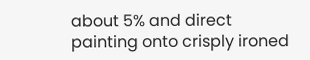about 5% and direct painting onto crisply ironed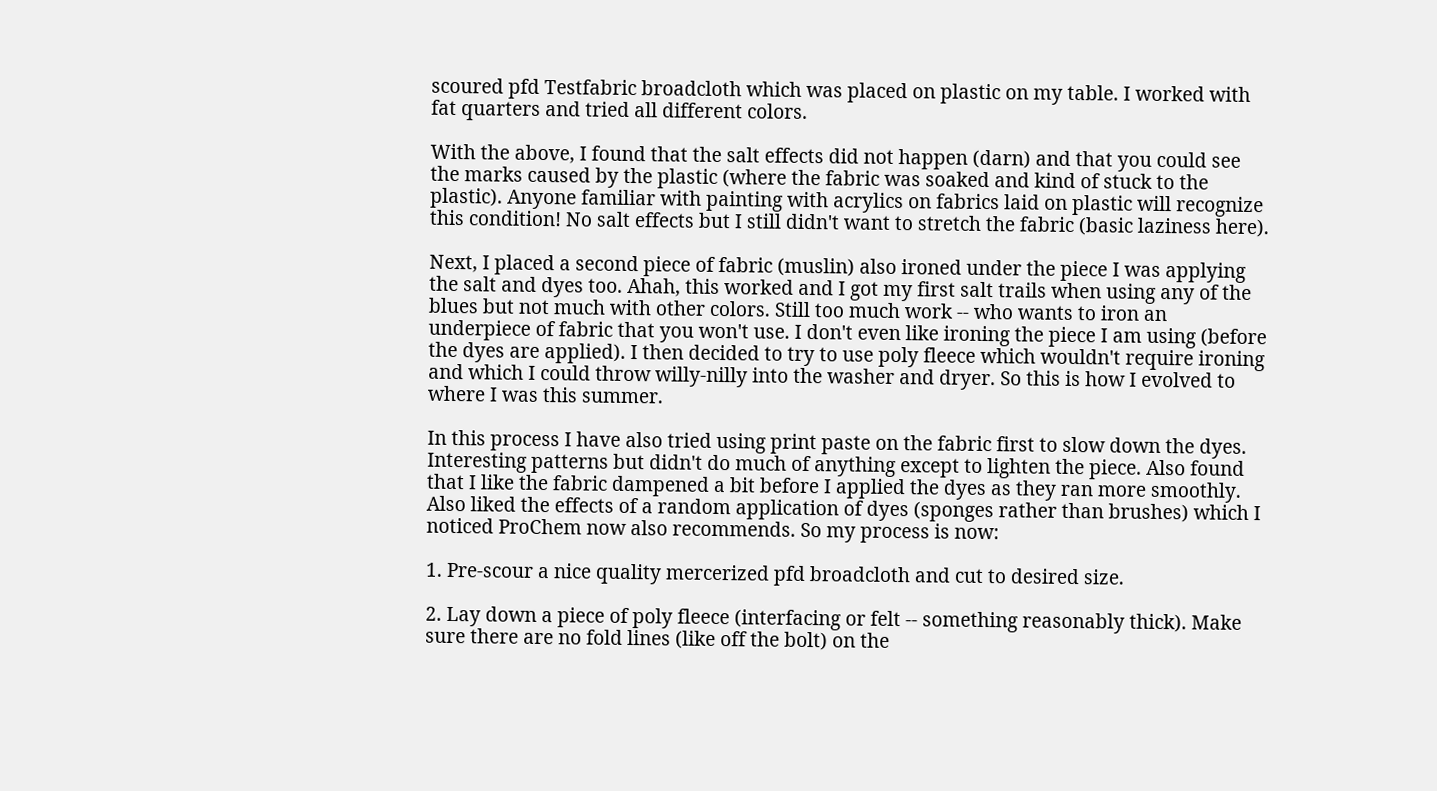scoured pfd Testfabric broadcloth which was placed on plastic on my table. I worked with fat quarters and tried all different colors.

With the above, I found that the salt effects did not happen (darn) and that you could see the marks caused by the plastic (where the fabric was soaked and kind of stuck to the plastic). Anyone familiar with painting with acrylics on fabrics laid on plastic will recognize this condition! No salt effects but I still didn't want to stretch the fabric (basic laziness here).

Next, I placed a second piece of fabric (muslin) also ironed under the piece I was applying the salt and dyes too. Ahah, this worked and I got my first salt trails when using any of the blues but not much with other colors. Still too much work -- who wants to iron an underpiece of fabric that you won't use. I don't even like ironing the piece I am using (before the dyes are applied). I then decided to try to use poly fleece which wouldn't require ironing and which I could throw willy-nilly into the washer and dryer. So this is how I evolved to where I was this summer.

In this process I have also tried using print paste on the fabric first to slow down the dyes. Interesting patterns but didn't do much of anything except to lighten the piece. Also found that I like the fabric dampened a bit before I applied the dyes as they ran more smoothly. Also liked the effects of a random application of dyes (sponges rather than brushes) which I noticed ProChem now also recommends. So my process is now:

1. Pre-scour a nice quality mercerized pfd broadcloth and cut to desired size.

2. Lay down a piece of poly fleece (interfacing or felt -- something reasonably thick). Make sure there are no fold lines (like off the bolt) on the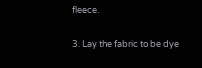fleece.

3. Lay the fabric to be dye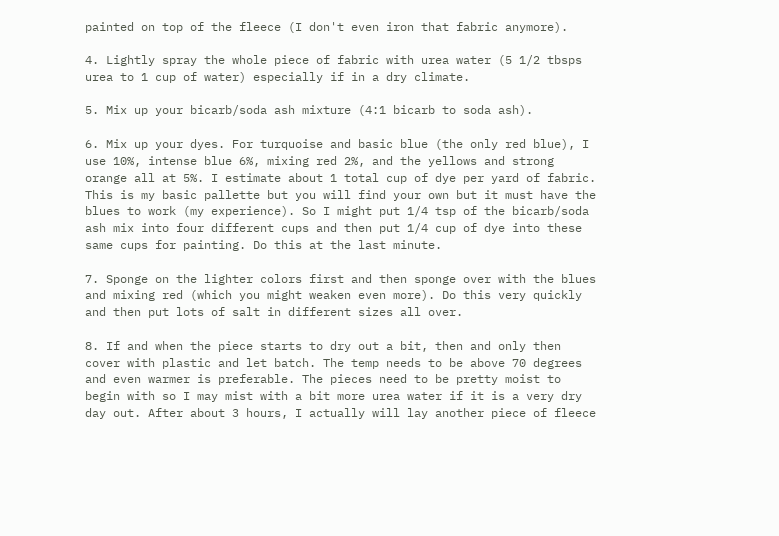painted on top of the fleece (I don't even iron that fabric anymore).

4. Lightly spray the whole piece of fabric with urea water (5 1/2 tbsps urea to 1 cup of water) especially if in a dry climate.

5. Mix up your bicarb/soda ash mixture (4:1 bicarb to soda ash).

6. Mix up your dyes. For turquoise and basic blue (the only red blue), I use 10%, intense blue 6%, mixing red 2%, and the yellows and strong orange all at 5%. I estimate about 1 total cup of dye per yard of fabric. This is my basic pallette but you will find your own but it must have the blues to work (my experience). So I might put 1/4 tsp of the bicarb/soda ash mix into four different cups and then put 1/4 cup of dye into these same cups for painting. Do this at the last minute.

7. Sponge on the lighter colors first and then sponge over with the blues and mixing red (which you might weaken even more). Do this very quickly and then put lots of salt in different sizes all over.

8. If and when the piece starts to dry out a bit, then and only then cover with plastic and let batch. The temp needs to be above 70 degrees and even warmer is preferable. The pieces need to be pretty moist to begin with so I may mist with a bit more urea water if it is a very dry day out. After about 3 hours, I actually will lay another piece of fleece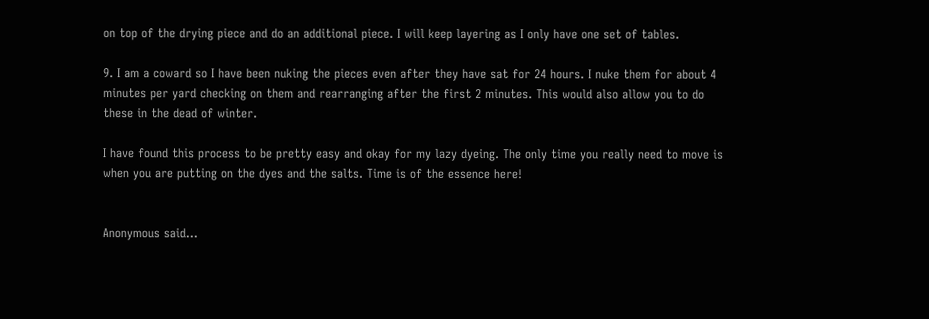on top of the drying piece and do an additional piece. I will keep layering as I only have one set of tables.

9. I am a coward so I have been nuking the pieces even after they have sat for 24 hours. I nuke them for about 4 minutes per yard checking on them and rearranging after the first 2 minutes. This would also allow you to do these in the dead of winter.

I have found this process to be pretty easy and okay for my lazy dyeing. The only time you really need to move is when you are putting on the dyes and the salts. Time is of the essence here!


Anonymous said...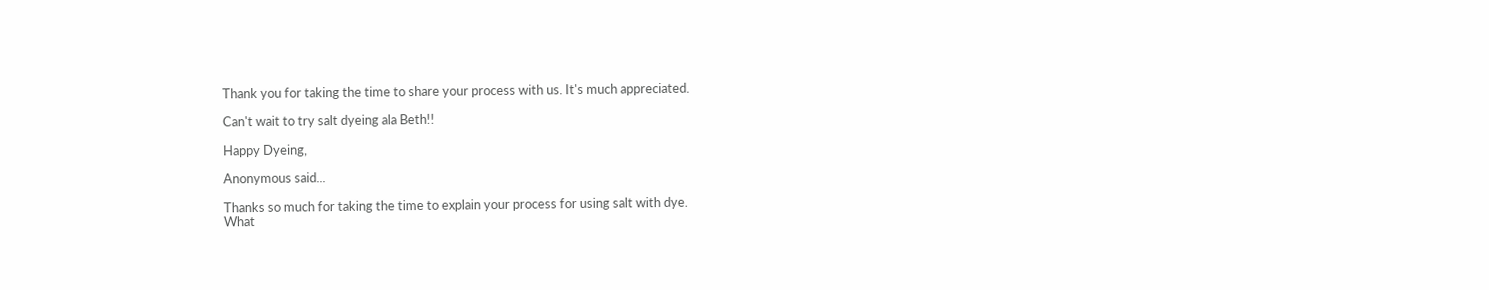Thank you for taking the time to share your process with us. It's much appreciated.

Can't wait to try salt dyeing ala Beth!!

Happy Dyeing,

Anonymous said...

Thanks so much for taking the time to explain your process for using salt with dye.
What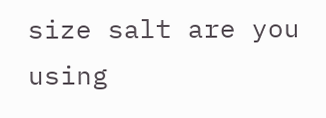size salt are you using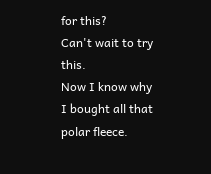for this?
Can't wait to try this.
Now I know why I bought all that polar fleece.